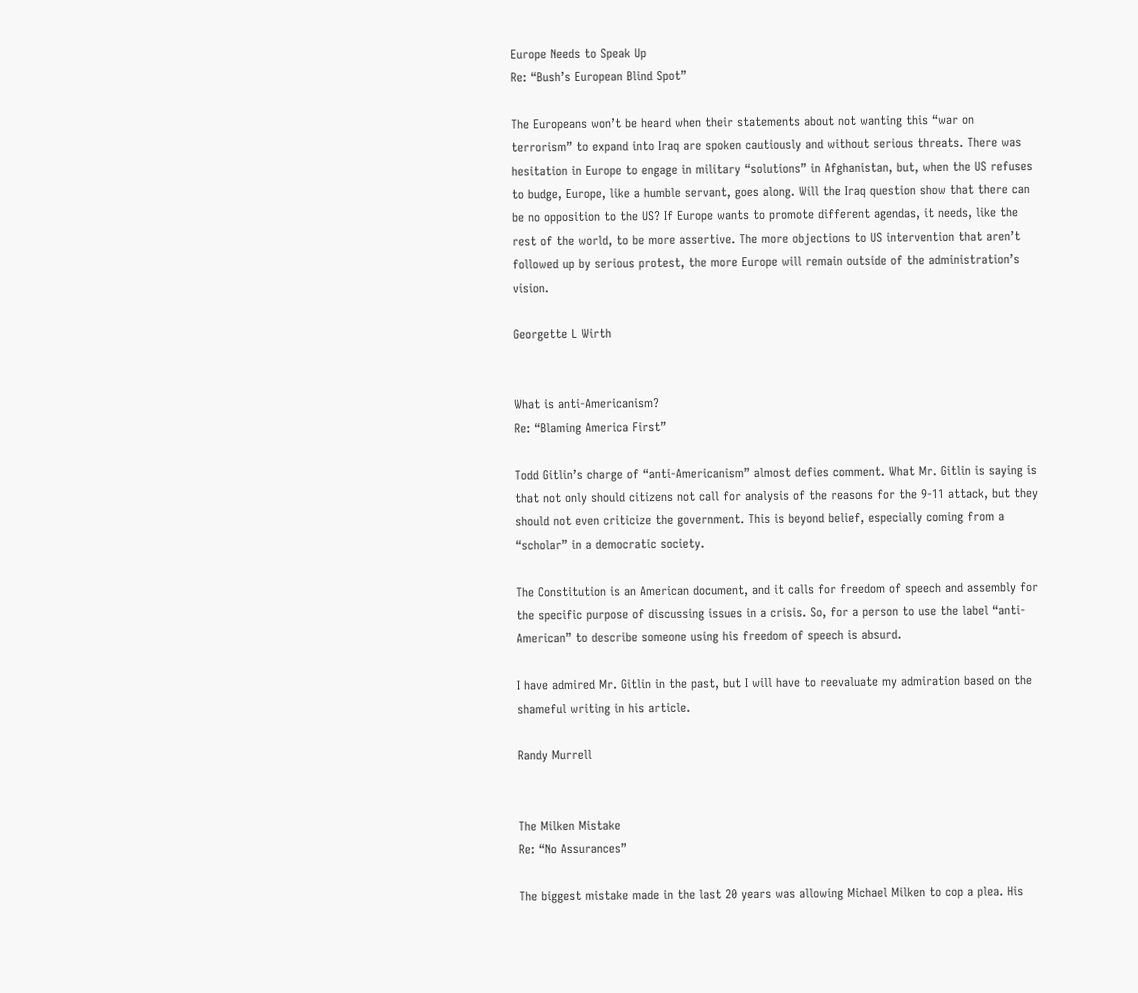Europe Needs to Speak Up
Re: “Bush’s European Blind Spot”

The Europeans won’t be heard when their statements about not wanting this “war on terrorism” to expand into Iraq are spoken cautiously and without serious threats. There was hesitation in Europe to engage in military “solutions” in Afghanistan, but, when the US refuses to budge, Europe, like a humble servant, goes along. Will the Iraq question show that there can be no opposition to the US? If Europe wants to promote different agendas, it needs, like the rest of the world, to be more assertive. The more objections to US intervention that aren’t followed up by serious protest, the more Europe will remain outside of the administration’s vision.

Georgette L Wirth


What is anti-Americanism?
Re: “Blaming America First”

Todd Gitlin’s charge of “anti-Americanism” almost defies comment. What Mr. Gitlin is saying is that not only should citizens not call for analysis of the reasons for the 9-11 attack, but they should not even criticize the government. This is beyond belief, especially coming from a “scholar” in a democratic society.

The Constitution is an American document, and it calls for freedom of speech and assembly for the specific purpose of discussing issues in a crisis. So, for a person to use the label “anti-American” to describe someone using his freedom of speech is absurd.

I have admired Mr. Gitlin in the past, but I will have to reevaluate my admiration based on the shameful writing in his article.

Randy Murrell


The Milken Mistake
Re: “No Assurances”

The biggest mistake made in the last 20 years was allowing Michael Milken to cop a plea. His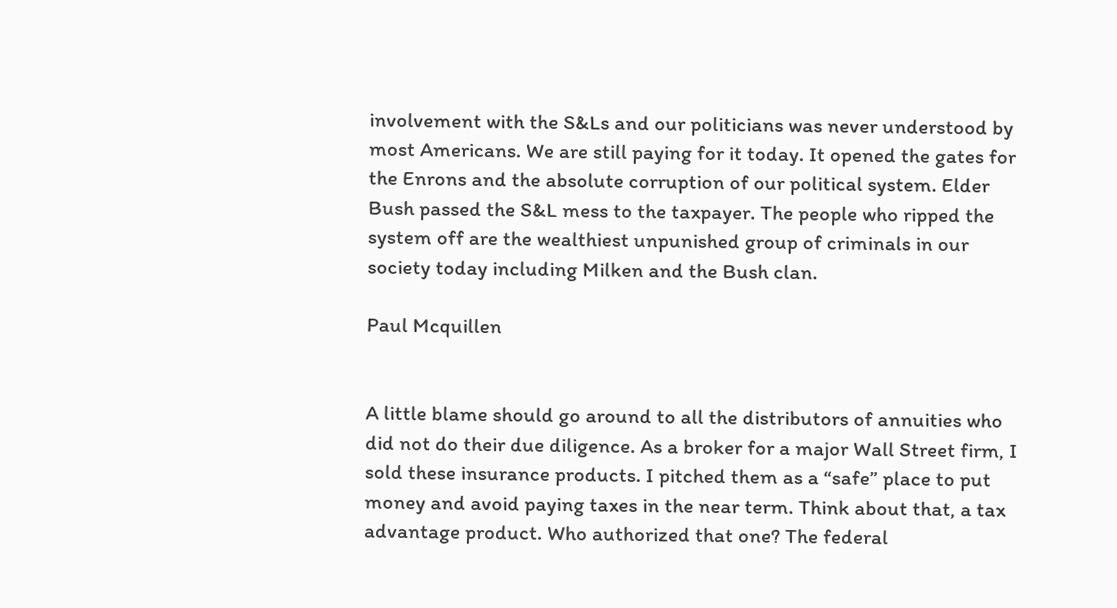involvement with the S&Ls and our politicians was never understood by most Americans. We are still paying for it today. It opened the gates for the Enrons and the absolute corruption of our political system. Elder Bush passed the S&L mess to the taxpayer. The people who ripped the system off are the wealthiest unpunished group of criminals in our society today including Milken and the Bush clan.

Paul Mcquillen


A little blame should go around to all the distributors of annuities who did not do their due diligence. As a broker for a major Wall Street firm, I sold these insurance products. I pitched them as a “safe” place to put money and avoid paying taxes in the near term. Think about that, a tax advantage product. Who authorized that one? The federal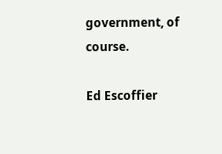government, of course.

Ed Escoffier